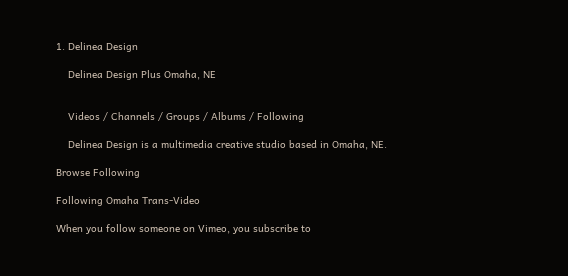1. Delinea Design

    Delinea Design Plus Omaha, NE


    Videos / Channels / Groups / Albums / Following

    Delinea Design is a multimedia creative studio based in Omaha, NE.

Browse Following

Following Omaha Trans-Video

When you follow someone on Vimeo, you subscribe to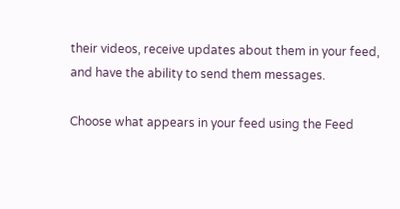their videos, receive updates about them in your feed, and have the ability to send them messages.

Choose what appears in your feed using the Feed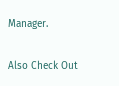Manager.

Also Check Out